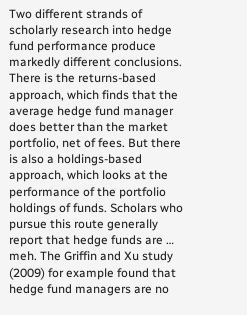Two different strands of scholarly research into hedge fund performance produce markedly different conclusions. There is the returns-based approach, which finds that the average hedge fund manager does better than the market portfolio, net of fees. But there is also a holdings-based approach, which looks at the performance of the portfolio holdings of funds. Scholars who pursue this route generally report that hedge funds are … meh. The Griffin and Xu study (2009) for example found that hedge fund managers are no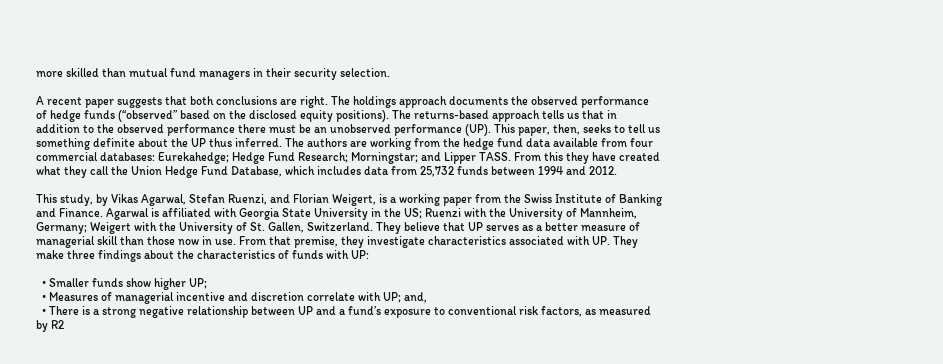more skilled than mutual fund managers in their security selection.

A recent paper suggests that both conclusions are right. The holdings approach documents the observed performance of hedge funds (“observed” based on the disclosed equity positions). The returns-based approach tells us that in addition to the observed performance there must be an unobserved performance (UP). This paper, then, seeks to tell us something definite about the UP thus inferred. The authors are working from the hedge fund data available from four commercial databases: Eurekahedge; Hedge Fund Research; Morningstar; and Lipper TASS. From this they have created what they call the Union Hedge Fund Database, which includes data from 25,732 funds between 1994 and 2012.

This study, by Vikas Agarwal, Stefan Ruenzi, and Florian Weigert, is a working paper from the Swiss Institute of Banking and Finance. Agarwal is affiliated with Georgia State University in the US; Ruenzi with the University of Mannheim, Germany; Weigert with the University of St. Gallen, Switzerland. They believe that UP serves as a better measure of managerial skill than those now in use. From that premise, they investigate characteristics associated with UP. They make three findings about the characteristics of funds with UP:

  • Smaller funds show higher UP;
  • Measures of managerial incentive and discretion correlate with UP; and,
  • There is a strong negative relationship between UP and a fund’s exposure to conventional risk factors, as measured by R2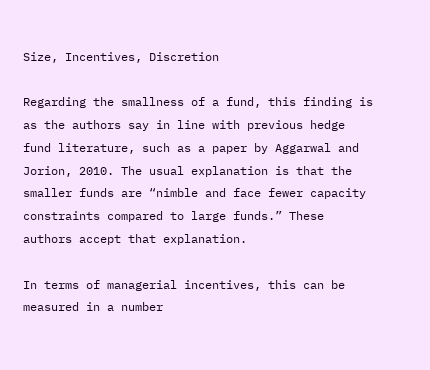Size, Incentives, Discretion

Regarding the smallness of a fund, this finding is as the authors say in line with previous hedge fund literature, such as a paper by Aggarwal and Jorion, 2010. The usual explanation is that the smaller funds are “nimble and face fewer capacity constraints compared to large funds.” These authors accept that explanation.

In terms of managerial incentives, this can be measured in a number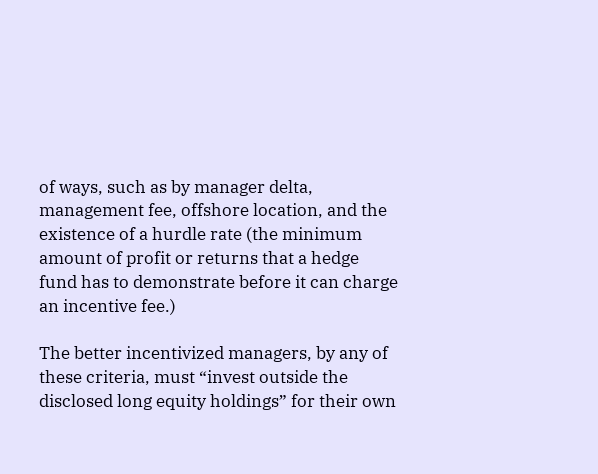of ways, such as by manager delta, management fee, offshore location, and the existence of a hurdle rate (the minimum amount of profit or returns that a hedge fund has to demonstrate before it can charge an incentive fee.)

The better incentivized managers, by any of these criteria, must “invest outside the disclosed long equity holdings” for their own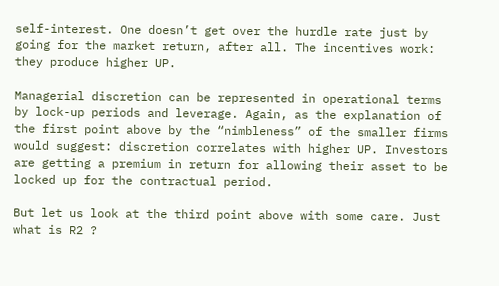self-interest. One doesn’t get over the hurdle rate just by going for the market return, after all. The incentives work: they produce higher UP.

Managerial discretion can be represented in operational terms by lock-up periods and leverage. Again, as the explanation of the first point above by the “nimbleness” of the smaller firms would suggest: discretion correlates with higher UP. Investors are getting a premium in return for allowing their asset to be locked up for the contractual period.

But let us look at the third point above with some care. Just what is R2 ?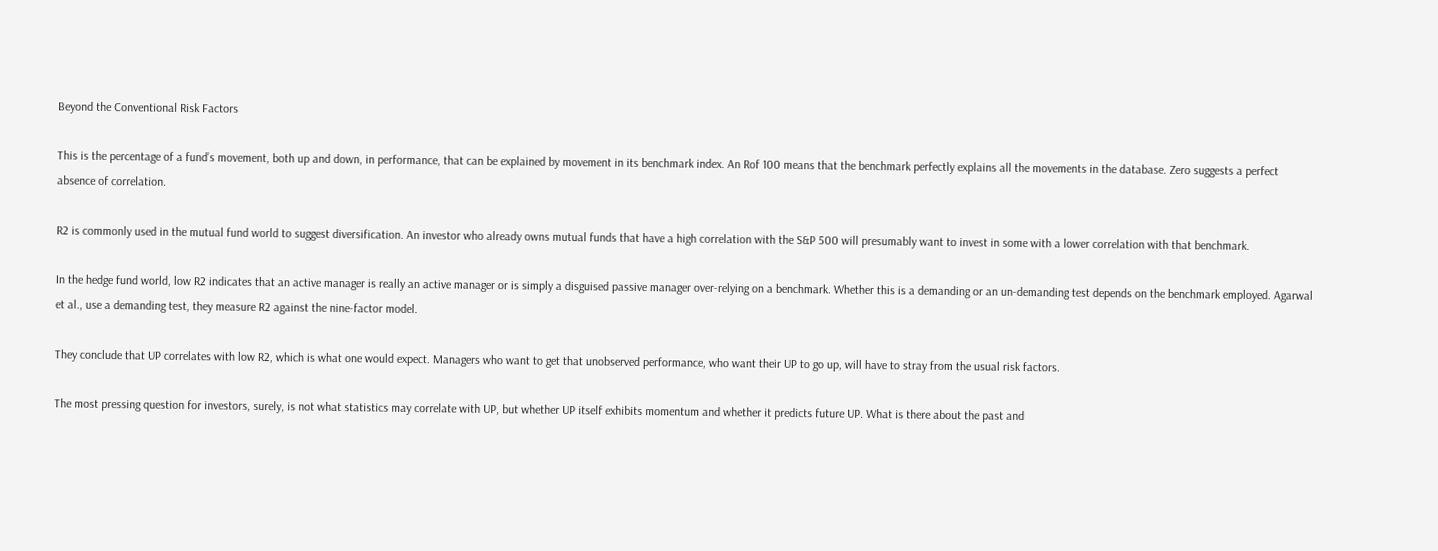Beyond the Conventional Risk Factors

This is the percentage of a fund’s movement, both up and down, in performance, that can be explained by movement in its benchmark index. An Rof 100 means that the benchmark perfectly explains all the movements in the database. Zero suggests a perfect absence of correlation.

R2 is commonly used in the mutual fund world to suggest diversification. An investor who already owns mutual funds that have a high correlation with the S&P 500 will presumably want to invest in some with a lower correlation with that benchmark.

In the hedge fund world, low R2 indicates that an active manager is really an active manager or is simply a disguised passive manager over-relying on a benchmark. Whether this is a demanding or an un-demanding test depends on the benchmark employed. Agarwal et al., use a demanding test, they measure R2 against the nine-factor model.

They conclude that UP correlates with low R2, which is what one would expect. Managers who want to get that unobserved performance, who want their UP to go up, will have to stray from the usual risk factors.

The most pressing question for investors, surely, is not what statistics may correlate with UP, but whether UP itself exhibits momentum and whether it predicts future UP. What is there about the past and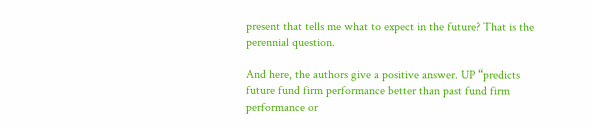present that tells me what to expect in the future? That is the perennial question.

And here, the authors give a positive answer. UP “predicts future fund firm performance better than past fund firm performance or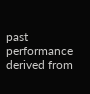past performance derived from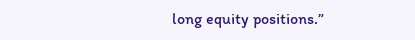long equity positions.”